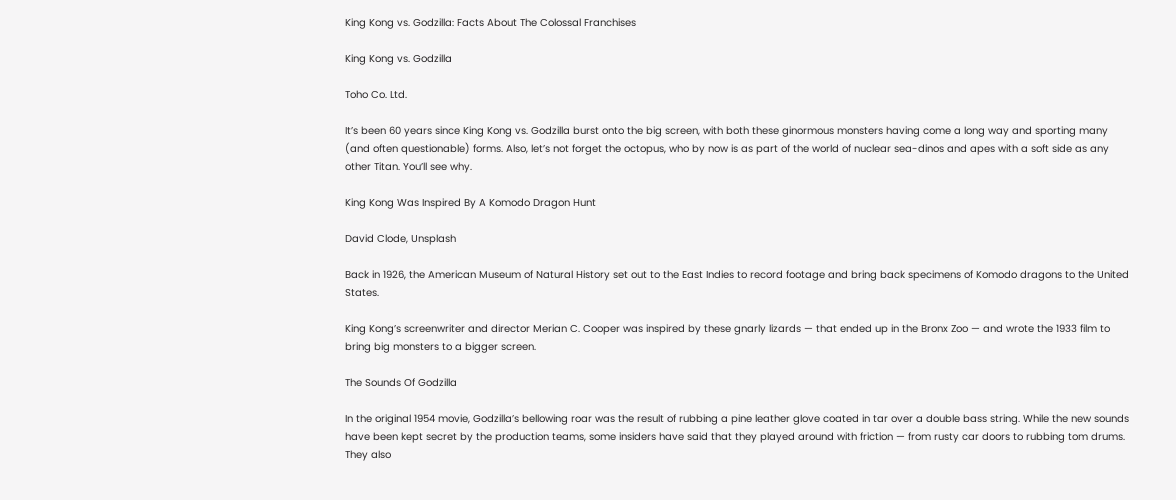King Kong vs. Godzilla: Facts About The Colossal Franchises

King Kong vs. Godzilla

Toho Co. Ltd.

It’s been 60 years since King Kong vs. Godzilla burst onto the big screen, with both these ginormous monsters having come a long way and sporting many (and often questionable) forms. Also, let’s not forget the octopus, who by now is as part of the world of nuclear sea-dinos and apes with a soft side as any other Titan. You’ll see why.

King Kong Was Inspired By A Komodo Dragon Hunt

David Clode, Unsplash

Back in 1926, the American Museum of Natural History set out to the East Indies to record footage and bring back specimens of Komodo dragons to the United States.

King Kong’s screenwriter and director Merian C. Cooper was inspired by these gnarly lizards — that ended up in the Bronx Zoo — and wrote the 1933 film to bring big monsters to a bigger screen.

The Sounds Of Godzilla

In the original 1954 movie, Godzilla’s bellowing roar was the result of rubbing a pine leather glove coated in tar over a double bass string. While the new sounds have been kept secret by the production teams, some insiders have said that they played around with friction — from rusty car doors to rubbing tom drums. They also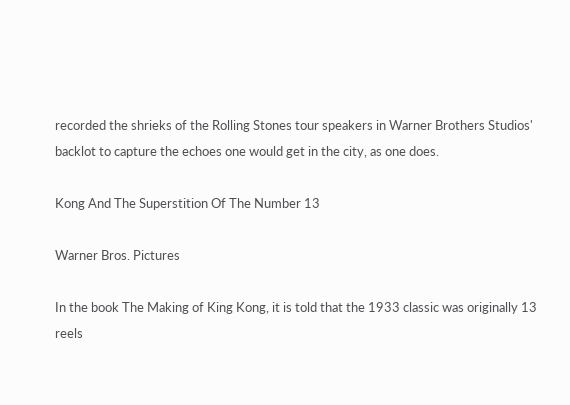recorded the shrieks of the Rolling Stones tour speakers in Warner Brothers Studios' backlot to capture the echoes one would get in the city, as one does.

Kong And The Superstition Of The Number 13

Warner Bros. Pictures

In the book The Making of King Kong, it is told that the 1933 classic was originally 13 reels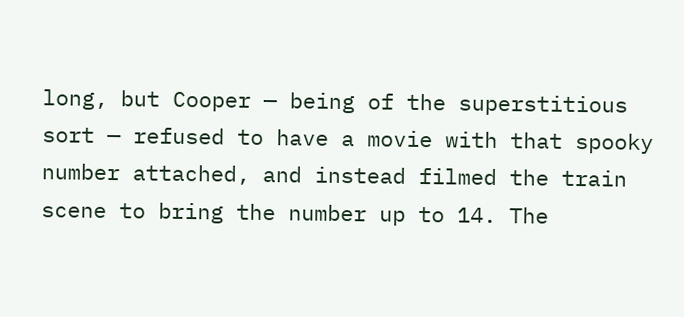long, but Cooper — being of the superstitious sort — refused to have a movie with that spooky number attached, and instead filmed the train scene to bring the number up to 14. The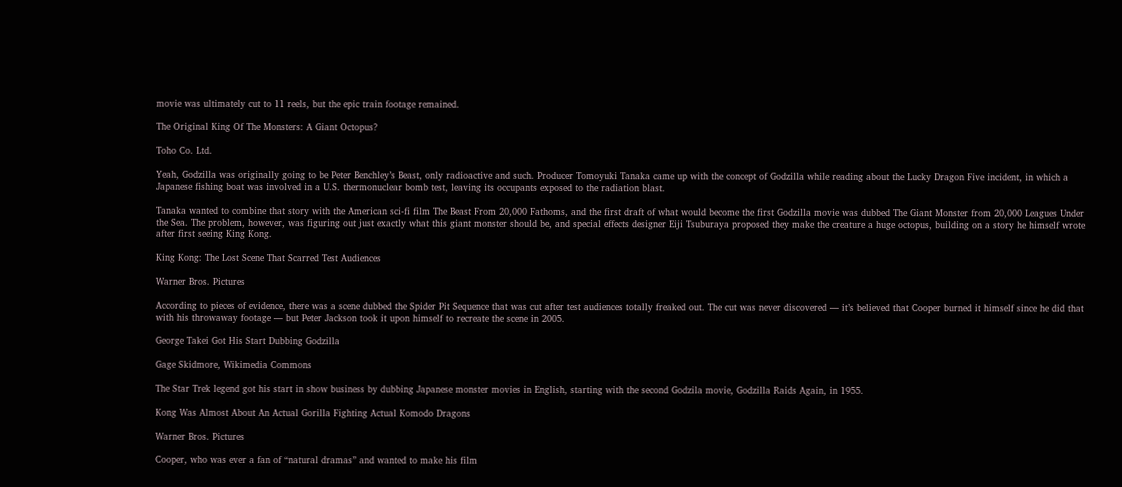movie was ultimately cut to 11 reels, but the epic train footage remained.

The Original King Of The Monsters: A Giant Octopus?

Toho Co. Ltd.

Yeah, Godzilla was originally going to be Peter Benchley’s Beast, only radioactive and such. Producer Tomoyuki Tanaka came up with the concept of Godzilla while reading about the Lucky Dragon Five incident, in which a Japanese fishing boat was involved in a U.S. thermonuclear bomb test, leaving its occupants exposed to the radiation blast.

Tanaka wanted to combine that story with the American sci-fi film The Beast From 20,000 Fathoms, and the first draft of what would become the first Godzilla movie was dubbed The Giant Monster from 20,000 Leagues Under the Sea. The problem, however, was figuring out just exactly what this giant monster should be, and special effects designer Eiji Tsuburaya proposed they make the creature a huge octopus, building on a story he himself wrote after first seeing King Kong.

King Kong: The Lost Scene That Scarred Test Audiences

Warner Bros. Pictures

According to pieces of evidence, there was a scene dubbed the Spider Pit Sequence that was cut after test audiences totally freaked out. The cut was never discovered — it’s believed that Cooper burned it himself since he did that with his throwaway footage — but Peter Jackson took it upon himself to recreate the scene in 2005.

George Takei Got His Start Dubbing Godzilla

Gage Skidmore, Wikimedia Commons

The Star Trek legend got his start in show business by dubbing Japanese monster movies in English, starting with the second Godzila movie, Godzilla Raids Again, in 1955.

Kong Was Almost About An Actual Gorilla Fighting Actual Komodo Dragons

Warner Bros. Pictures

Cooper, who was ever a fan of “natural dramas” and wanted to make his film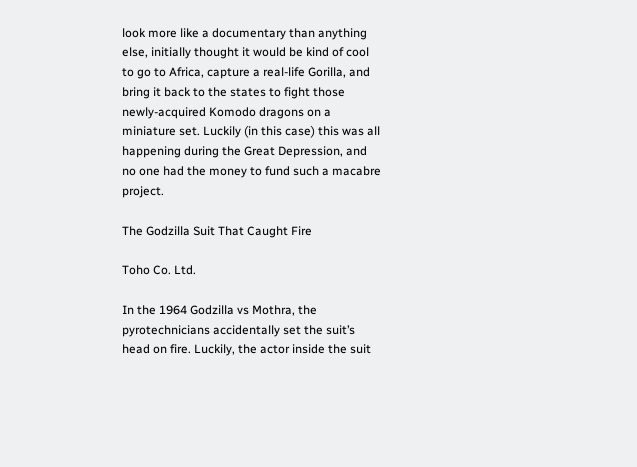look more like a documentary than anything else, initially thought it would be kind of cool to go to Africa, capture a real-life Gorilla, and bring it back to the states to fight those newly-acquired Komodo dragons on a miniature set. Luckily (in this case) this was all happening during the Great Depression, and no one had the money to fund such a macabre project.

The Godzilla Suit That Caught Fire

Toho Co. Ltd.

In the 1964 Godzilla vs Mothra, the pyrotechnicians accidentally set the suit’s head on fire. Luckily, the actor inside the suit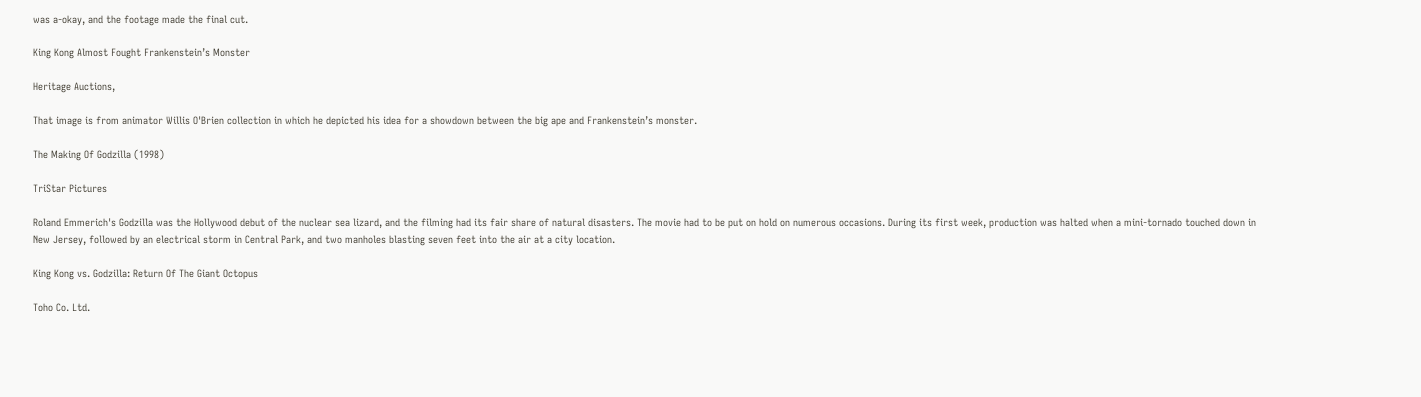was a-okay, and the footage made the final cut.

King Kong Almost Fought Frankenstein’s Monster

Heritage Auctions,

That image is from animator Willis O'Brien collection in which he depicted his idea for a showdown between the big ape and Frankenstein’s monster.

The Making Of Godzilla (1998)

TriStar Pictures

Roland Emmerich's Godzilla was the Hollywood debut of the nuclear sea lizard, and the filming had its fair share of natural disasters. The movie had to be put on hold on numerous occasions. During its first week, production was halted when a mini-tornado touched down in New Jersey, followed by an electrical storm in Central Park, and two manholes blasting seven feet into the air at a city location.

King Kong vs. Godzilla: Return Of The Giant Octopus

Toho Co. Ltd.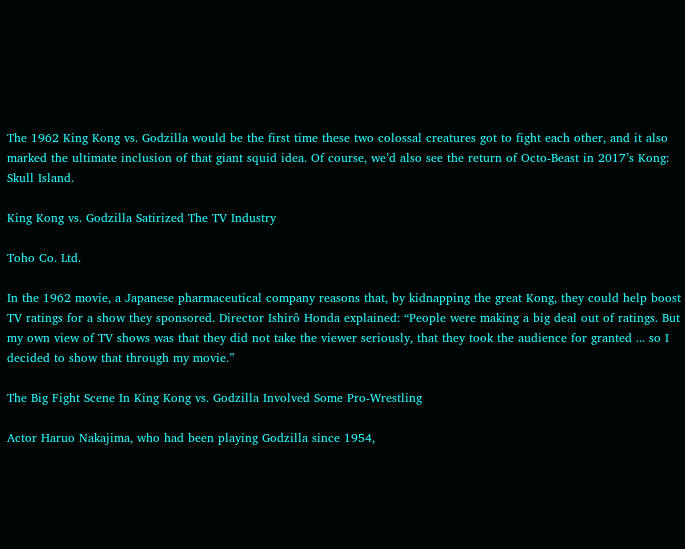The 1962 King Kong vs. Godzilla would be the first time these two colossal creatures got to fight each other, and it also marked the ultimate inclusion of that giant squid idea. Of course, we’d also see the return of Octo-Beast in 2017’s Kong: Skull Island.

King Kong vs. Godzilla Satirized The TV Industry

Toho Co. Ltd.

In the 1962 movie, a Japanese pharmaceutical company reasons that, by kidnapping the great Kong, they could help boost TV ratings for a show they sponsored. Director Ishirô Honda explained: “People were making a big deal out of ratings. But my own view of TV shows was that they did not take the viewer seriously, that they took the audience for granted ... so I decided to show that through my movie.”

The Big Fight Scene In King Kong vs. Godzilla Involved Some Pro-Wrestling

Actor Haruo Nakajima, who had been playing Godzilla since 1954,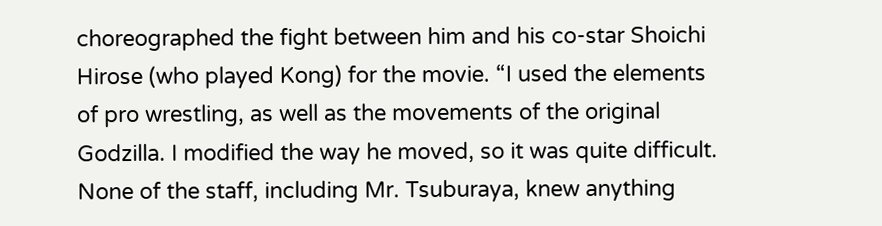choreographed the fight between him and his co-star Shoichi Hirose (who played Kong) for the movie. “I used the elements of pro wrestling, as well as the movements of the original Godzilla. I modified the way he moved, so it was quite difficult. None of the staff, including Mr. Tsuburaya, knew anything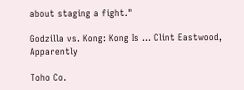about staging a fight."

Godzilla vs. Kong: Kong Is … Clint Eastwood, Apparently

Toho Co.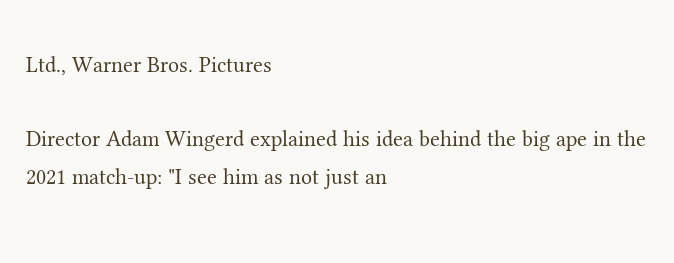Ltd., Warner Bros. Pictures

Director Adam Wingerd explained his idea behind the big ape in the 2021 match-up: "I see him as not just an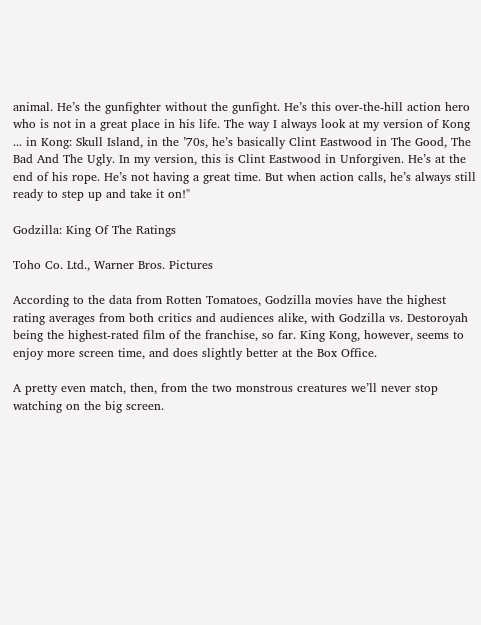animal. He’s the gunfighter without the gunfight. He’s this over-the-hill action hero who is not in a great place in his life. The way I always look at my version of Kong ... in Kong: Skull Island, in the ’70s, he’s basically Clint Eastwood in The Good, The Bad And The Ugly. In my version, this is Clint Eastwood in Unforgiven. He’s at the end of his rope. He’s not having a great time. But when action calls, he’s always still ready to step up and take it on!"

Godzilla: King Of The Ratings

Toho Co. Ltd., Warner Bros. Pictures

According to the data from Rotten Tomatoes, Godzilla movies have the highest rating averages from both critics and audiences alike, with Godzilla vs. Destoroyah being the highest-rated film of the franchise, so far. King Kong, however, seems to enjoy more screen time, and does slightly better at the Box Office.

A pretty even match, then, from the two monstrous creatures we’ll never stop watching on the big screen.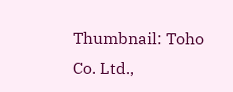Thumbnail: Toho Co. Ltd.,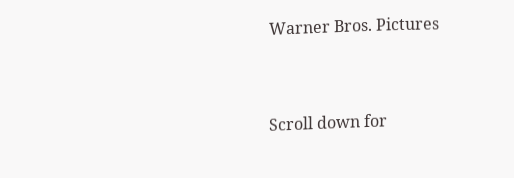Warner Bros. Pictures


Scroll down for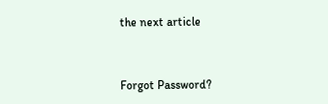the next article


Forgot Password?